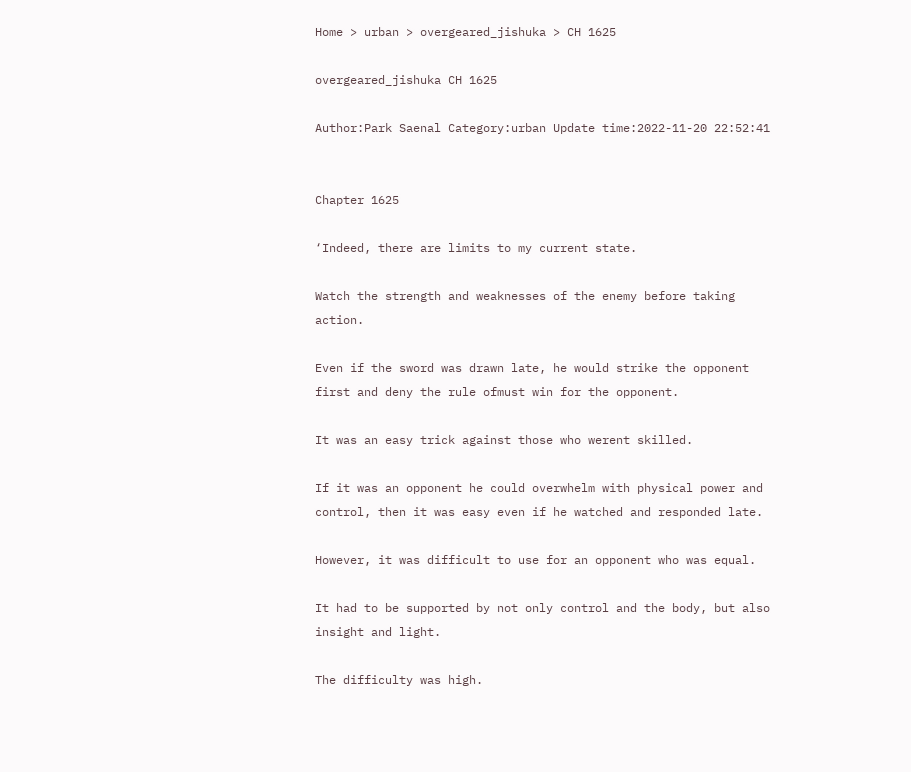Home > urban > overgeared_jishuka > CH 1625

overgeared_jishuka CH 1625

Author:Park Saenal Category:urban Update time:2022-11-20 22:52:41


Chapter 1625

‘Indeed, there are limits to my current state.

Watch the strength and weaknesses of the enemy before taking action.

Even if the sword was drawn late, he would strike the opponent first and deny the rule ofmust win for the opponent.

It was an easy trick against those who werent skilled.

If it was an opponent he could overwhelm with physical power and control, then it was easy even if he watched and responded late.

However, it was difficult to use for an opponent who was equal.

It had to be supported by not only control and the body, but also insight and light.

The difficulty was high.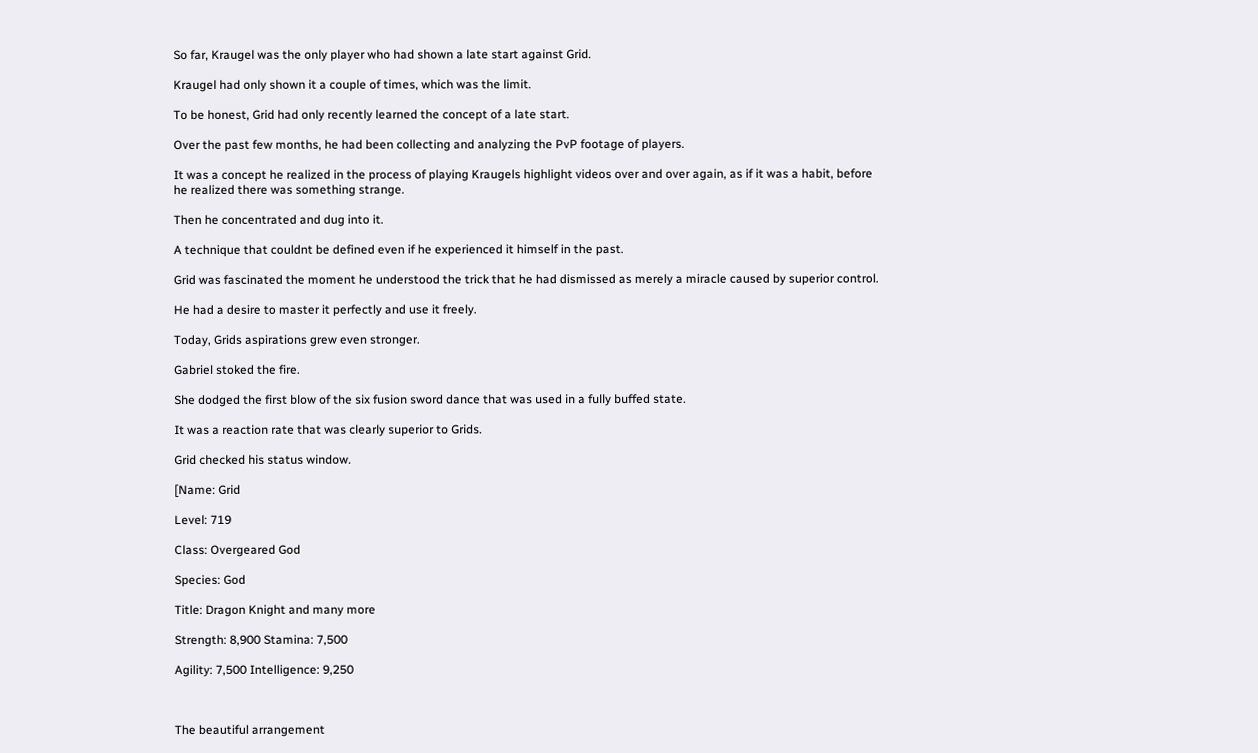So far, Kraugel was the only player who had shown a late start against Grid.

Kraugel had only shown it a couple of times, which was the limit.

To be honest, Grid had only recently learned the concept of a late start.

Over the past few months, he had been collecting and analyzing the PvP footage of players.

It was a concept he realized in the process of playing Kraugels highlight videos over and over again, as if it was a habit, before he realized there was something strange.

Then he concentrated and dug into it.

A technique that couldnt be defined even if he experienced it himself in the past.

Grid was fascinated the moment he understood the trick that he had dismissed as merely a miracle caused by superior control.

He had a desire to master it perfectly and use it freely.

Today, Grids aspirations grew even stronger.

Gabriel stoked the fire.

She dodged the first blow of the six fusion sword dance that was used in a fully buffed state.

It was a reaction rate that was clearly superior to Grids.

Grid checked his status window.

[Name: Grid

Level: 719

Class: Overgeared God

Species: God

Title: Dragon Knight and many more

Strength: 8,900 Stamina: 7,500

Agility: 7,500 Intelligence: 9,250



The beautiful arrangement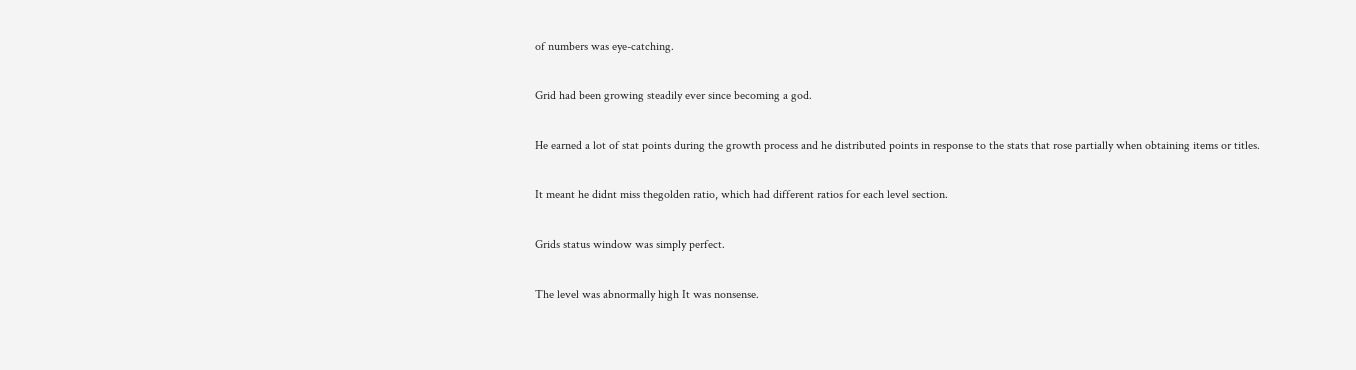of numbers was eye-catching.

Grid had been growing steadily ever since becoming a god.

He earned a lot of stat points during the growth process and he distributed points in response to the stats that rose partially when obtaining items or titles.

It meant he didnt miss thegolden ratio, which had different ratios for each level section.

Grids status window was simply perfect.

The level was abnormally high It was nonsense.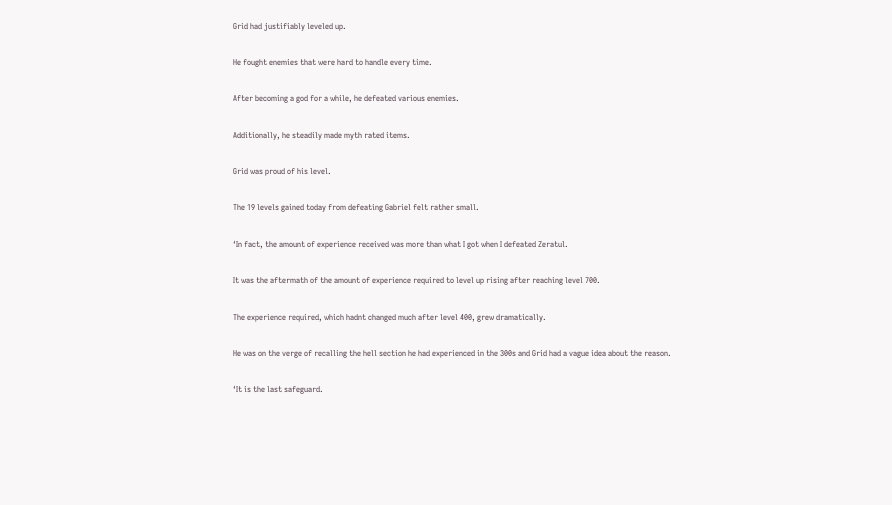Grid had justifiably leveled up.

He fought enemies that were hard to handle every time.

After becoming a god for a while, he defeated various enemies.

Additionally, he steadily made myth rated items.

Grid was proud of his level.

The 19 levels gained today from defeating Gabriel felt rather small.

‘In fact, the amount of experience received was more than what I got when I defeated Zeratul.

It was the aftermath of the amount of experience required to level up rising after reaching level 700.

The experience required, which hadnt changed much after level 400, grew dramatically.

He was on the verge of recalling the hell section he had experienced in the 300s and Grid had a vague idea about the reason.

‘It is the last safeguard.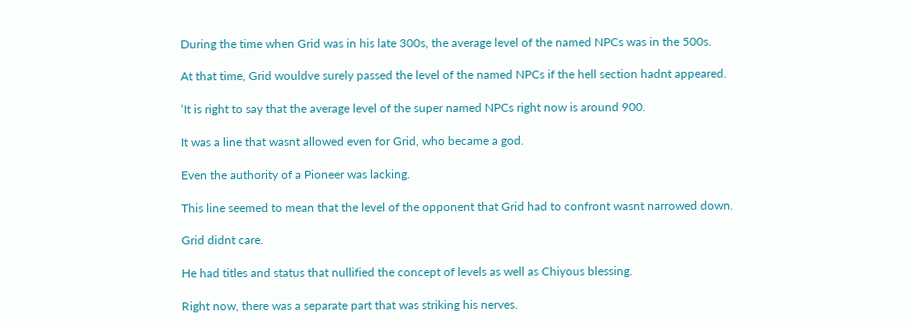During the time when Grid was in his late 300s, the average level of the named NPCs was in the 500s.

At that time, Grid wouldve surely passed the level of the named NPCs if the hell section hadnt appeared.

‘It is right to say that the average level of the super named NPCs right now is around 900.

It was a line that wasnt allowed even for Grid, who became a god.

Even the authority of a Pioneer was lacking.

This line seemed to mean that the level of the opponent that Grid had to confront wasnt narrowed down.

Grid didnt care.

He had titles and status that nullified the concept of levels as well as Chiyous blessing.

Right now, there was a separate part that was striking his nerves.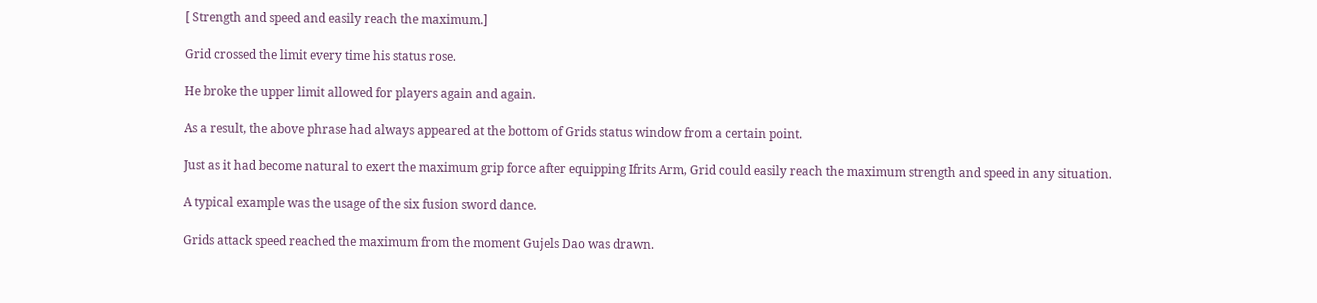[ Strength and speed and easily reach the maximum.]

Grid crossed the limit every time his status rose.

He broke the upper limit allowed for players again and again.

As a result, the above phrase had always appeared at the bottom of Grids status window from a certain point.

Just as it had become natural to exert the maximum grip force after equipping Ifrits Arm, Grid could easily reach the maximum strength and speed in any situation.

A typical example was the usage of the six fusion sword dance.

Grids attack speed reached the maximum from the moment Gujels Dao was drawn.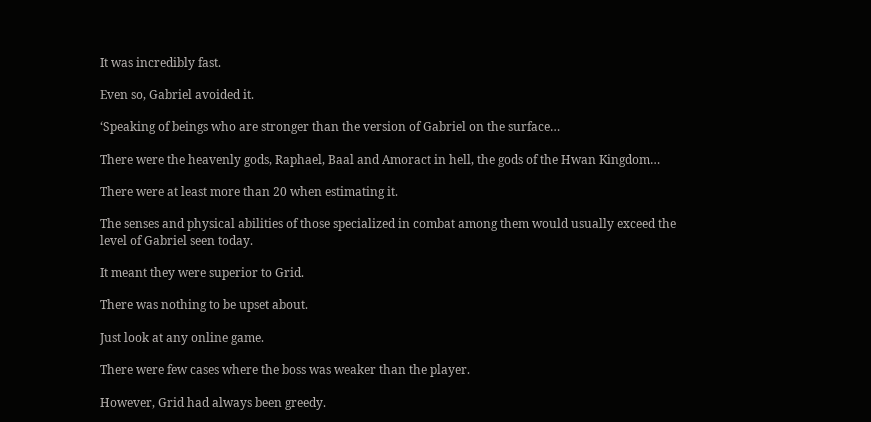It was incredibly fast.

Even so, Gabriel avoided it.

‘Speaking of beings who are stronger than the version of Gabriel on the surface…

There were the heavenly gods, Raphael, Baal and Amoract in hell, the gods of the Hwan Kingdom…

There were at least more than 20 when estimating it.

The senses and physical abilities of those specialized in combat among them would usually exceed the level of Gabriel seen today.

It meant they were superior to Grid.

There was nothing to be upset about.

Just look at any online game.

There were few cases where the boss was weaker than the player.

However, Grid had always been greedy.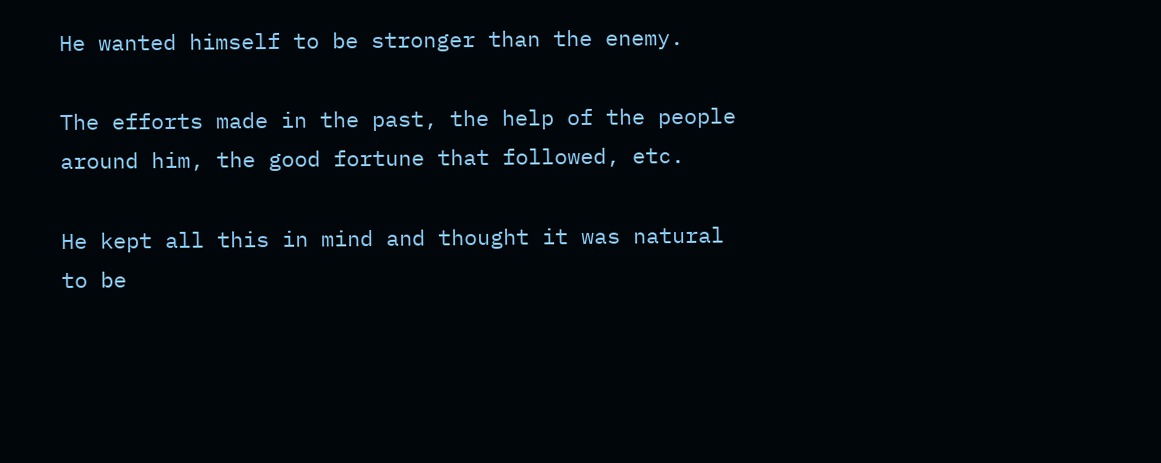He wanted himself to be stronger than the enemy.

The efforts made in the past, the help of the people around him, the good fortune that followed, etc.

He kept all this in mind and thought it was natural to be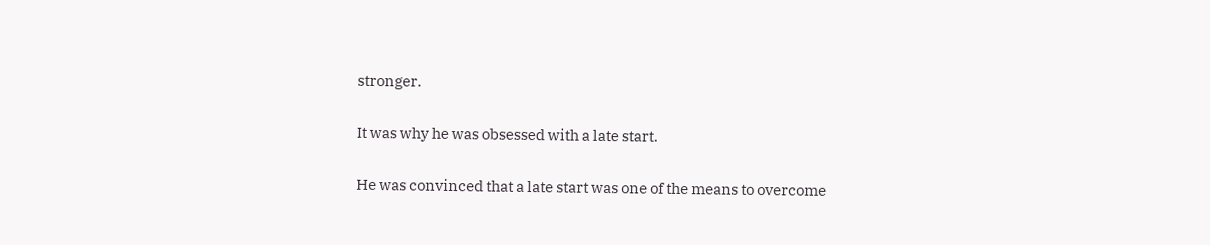stronger.

It was why he was obsessed with a late start.

He was convinced that a late start was one of the means to overcome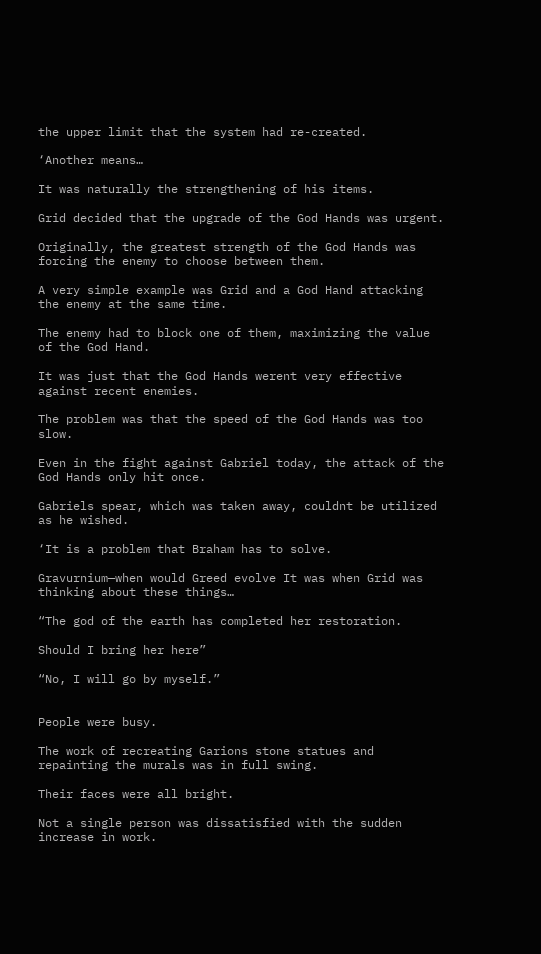the upper limit that the system had re-created.

‘Another means…

It was naturally the strengthening of his items.

Grid decided that the upgrade of the God Hands was urgent.

Originally, the greatest strength of the God Hands was forcing the enemy to choose between them.

A very simple example was Grid and a God Hand attacking the enemy at the same time.

The enemy had to block one of them, maximizing the value of the God Hand.

It was just that the God Hands werent very effective against recent enemies.

The problem was that the speed of the God Hands was too slow.

Even in the fight against Gabriel today, the attack of the God Hands only hit once.

Gabriels spear, which was taken away, couldnt be utilized as he wished.

‘It is a problem that Braham has to solve.

Gravurnium—when would Greed evolve It was when Grid was thinking about these things…

“The god of the earth has completed her restoration.

Should I bring her here”

“No, I will go by myself.”


People were busy.

The work of recreating Garions stone statues and repainting the murals was in full swing.

Their faces were all bright.

Not a single person was dissatisfied with the sudden increase in work.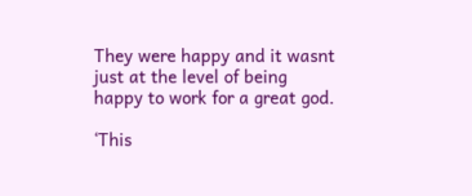They were happy and it wasnt just at the level of being happy to work for a great god.

‘This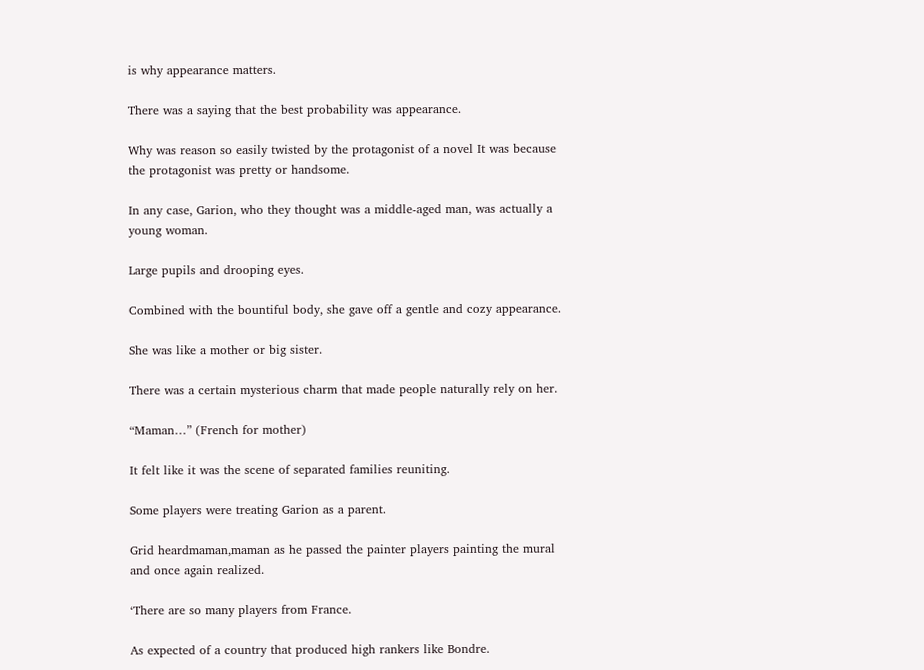is why appearance matters.

There was a saying that the best probability was appearance.

Why was reason so easily twisted by the protagonist of a novel It was because the protagonist was pretty or handsome.

In any case, Garion, who they thought was a middle-aged man, was actually a young woman.

Large pupils and drooping eyes.

Combined with the bountiful body, she gave off a gentle and cozy appearance.

She was like a mother or big sister.

There was a certain mysterious charm that made people naturally rely on her.

“Maman…” (French for mother)

It felt like it was the scene of separated families reuniting.

Some players were treating Garion as a parent.

Grid heardmaman,maman as he passed the painter players painting the mural and once again realized.

‘There are so many players from France.

As expected of a country that produced high rankers like Bondre.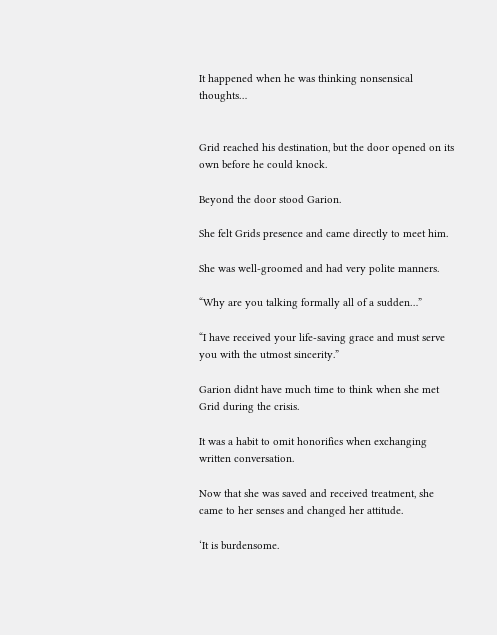It happened when he was thinking nonsensical thoughts…


Grid reached his destination, but the door opened on its own before he could knock.

Beyond the door stood Garion.

She felt Grids presence and came directly to meet him.

She was well-groomed and had very polite manners.

“Why are you talking formally all of a sudden…”

“I have received your life-saving grace and must serve you with the utmost sincerity.”

Garion didnt have much time to think when she met Grid during the crisis.

It was a habit to omit honorifics when exchanging written conversation.

Now that she was saved and received treatment, she came to her senses and changed her attitude.

‘It is burdensome.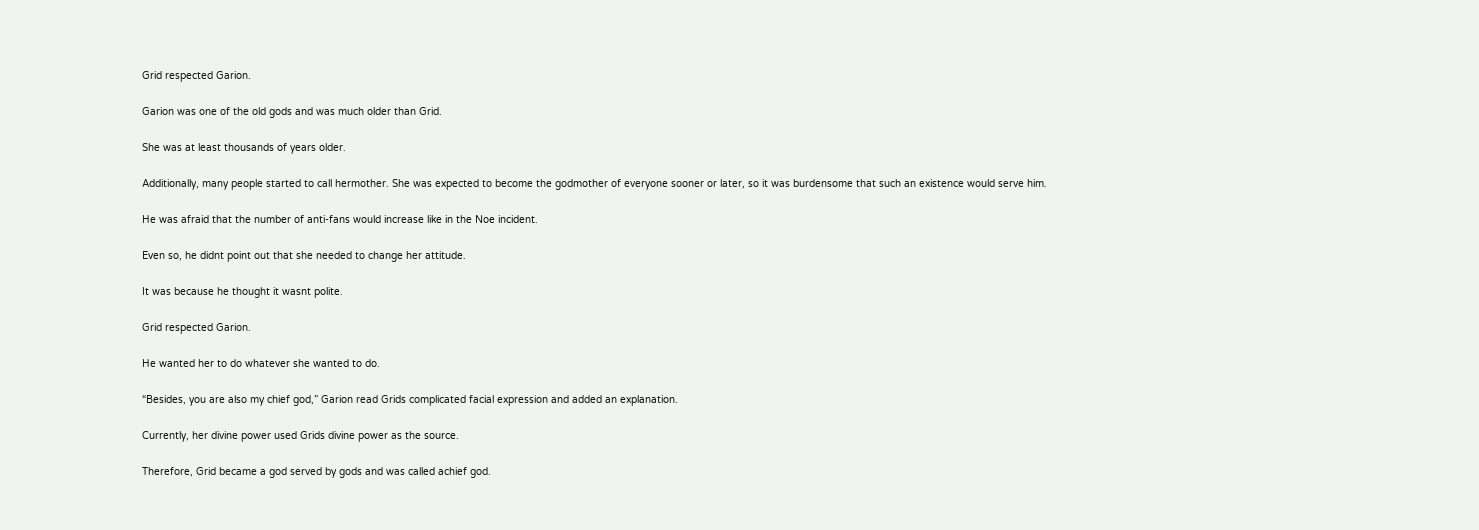Grid respected Garion.

Garion was one of the old gods and was much older than Grid.

She was at least thousands of years older.

Additionally, many people started to call hermother. She was expected to become the godmother of everyone sooner or later, so it was burdensome that such an existence would serve him.

He was afraid that the number of anti-fans would increase like in the Noe incident.

Even so, he didnt point out that she needed to change her attitude.

It was because he thought it wasnt polite.

Grid respected Garion.

He wanted her to do whatever she wanted to do.

“Besides, you are also my chief god,” Garion read Grids complicated facial expression and added an explanation.

Currently, her divine power used Grids divine power as the source.

Therefore, Grid became a god served by gods and was called achief god.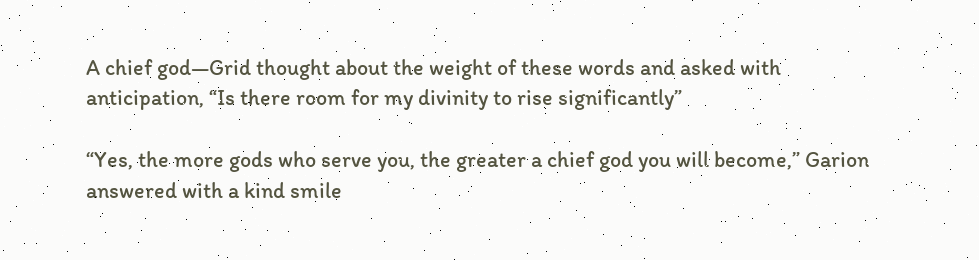A chief god—Grid thought about the weight of these words and asked with anticipation, “Is there room for my divinity to rise significantly”

“Yes, the more gods who serve you, the greater a chief god you will become,” Garion answered with a kind smile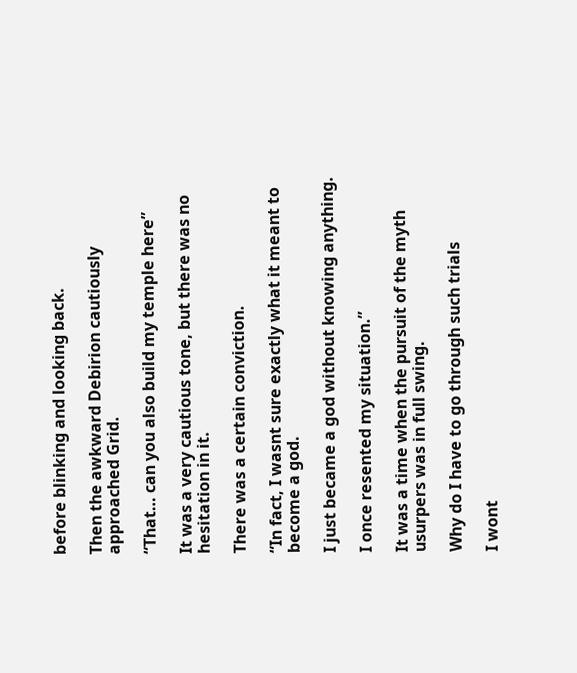before blinking and looking back.

Then the awkward Debirion cautiously approached Grid.

“That… can you also build my temple here”

It was a very cautious tone, but there was no hesitation in it.

There was a certain conviction.

“In fact, I wasnt sure exactly what it meant to become a god.

I just became a god without knowing anything.

I once resented my situation.”

It was a time when the pursuit of the myth usurpers was in full swing.

Why do I have to go through such trials

I wont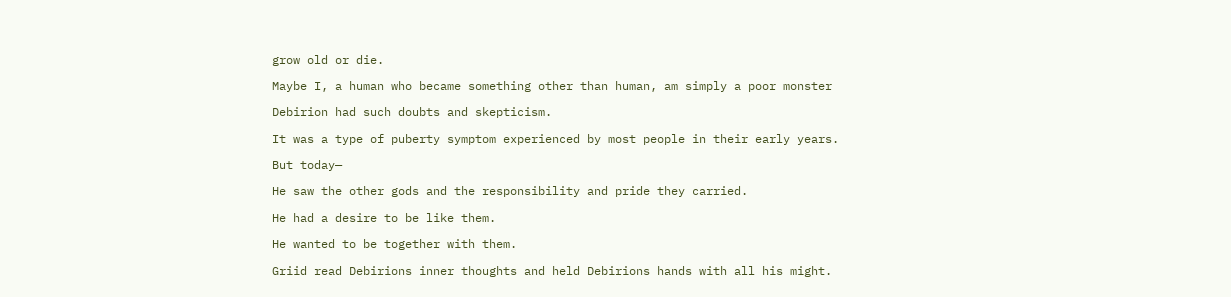grow old or die.

Maybe I, a human who became something other than human, am simply a poor monster

Debirion had such doubts and skepticism.

It was a type of puberty symptom experienced by most people in their early years.

But today—

He saw the other gods and the responsibility and pride they carried.

He had a desire to be like them.

He wanted to be together with them.

Griid read Debirions inner thoughts and held Debirions hands with all his might.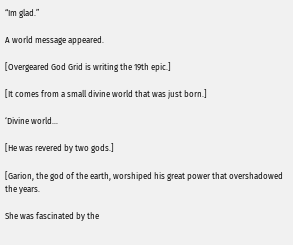“Im glad.”

A world message appeared.

[Overgeared God Grid is writing the 19th epic.]

[It comes from a small divine world that was just born.]

‘Divine world…

[He was revered by two gods.]

[Garion, the god of the earth, worshiped his great power that overshadowed the years.

She was fascinated by the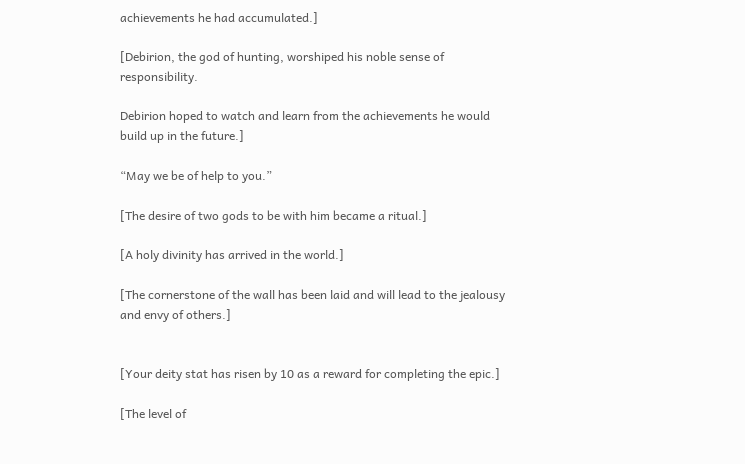achievements he had accumulated.]

[Debirion, the god of hunting, worshiped his noble sense of responsibility.

Debirion hoped to watch and learn from the achievements he would build up in the future.]

“May we be of help to you.”

[The desire of two gods to be with him became a ritual.]

[A holy divinity has arrived in the world.]

[The cornerstone of the wall has been laid and will lead to the jealousy and envy of others.]


[Your deity stat has risen by 10 as a reward for completing the epic.]

[The level of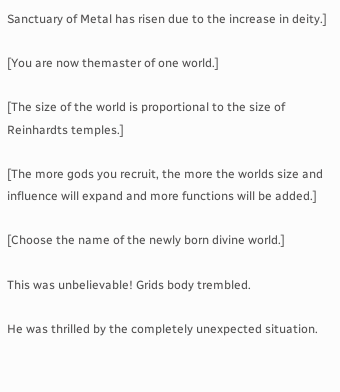Sanctuary of Metal has risen due to the increase in deity.]

[You are now themaster of one world.]

[The size of the world is proportional to the size of Reinhardts temples.]

[The more gods you recruit, the more the worlds size and influence will expand and more functions will be added.]

[Choose the name of the newly born divine world.]

This was unbelievable! Grids body trembled.

He was thrilled by the completely unexpected situation.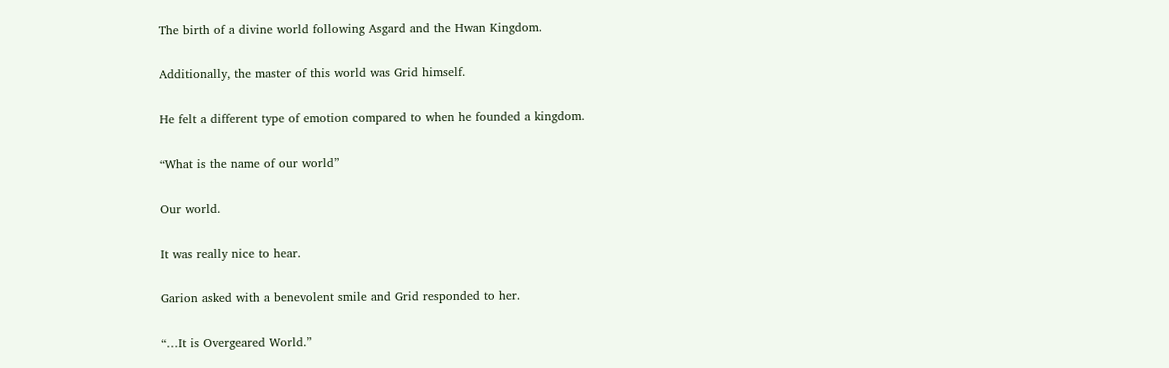The birth of a divine world following Asgard and the Hwan Kingdom.

Additionally, the master of this world was Grid himself.

He felt a different type of emotion compared to when he founded a kingdom.

“What is the name of our world”

Our world.

It was really nice to hear.

Garion asked with a benevolent smile and Grid responded to her.

“…It is Overgeared World.”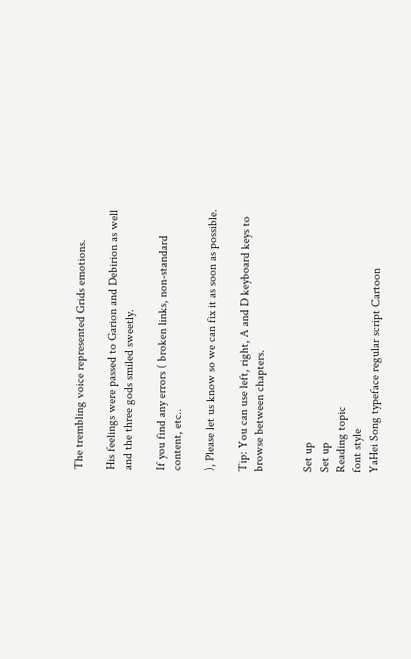The trembling voice represented Grids emotions.

His feelings were passed to Garion and Debirion as well and the three gods smiled sweetly.

If you find any errors ( broken links, non-standard content, etc..

), Please let us know so we can fix it as soon as possible.

Tip: You can use left, right, A and D keyboard keys to browse between chapters.


Set up
Set up
Reading topic
font style
YaHei Song typeface regular script Cartoon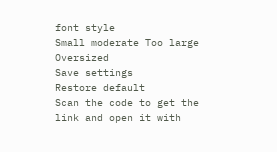font style
Small moderate Too large Oversized
Save settings
Restore default
Scan the code to get the link and open it with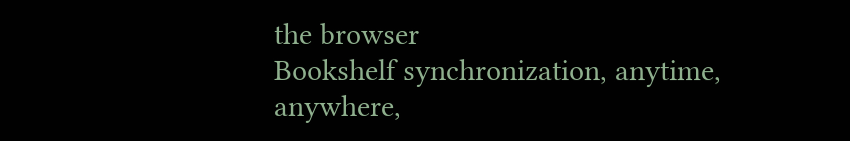the browser
Bookshelf synchronization, anytime, anywhere,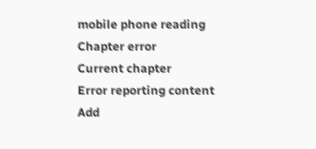mobile phone reading
Chapter error
Current chapter
Error reporting content
Add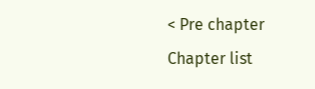< Pre chapter Chapter list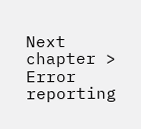Next chapter > Error reporting